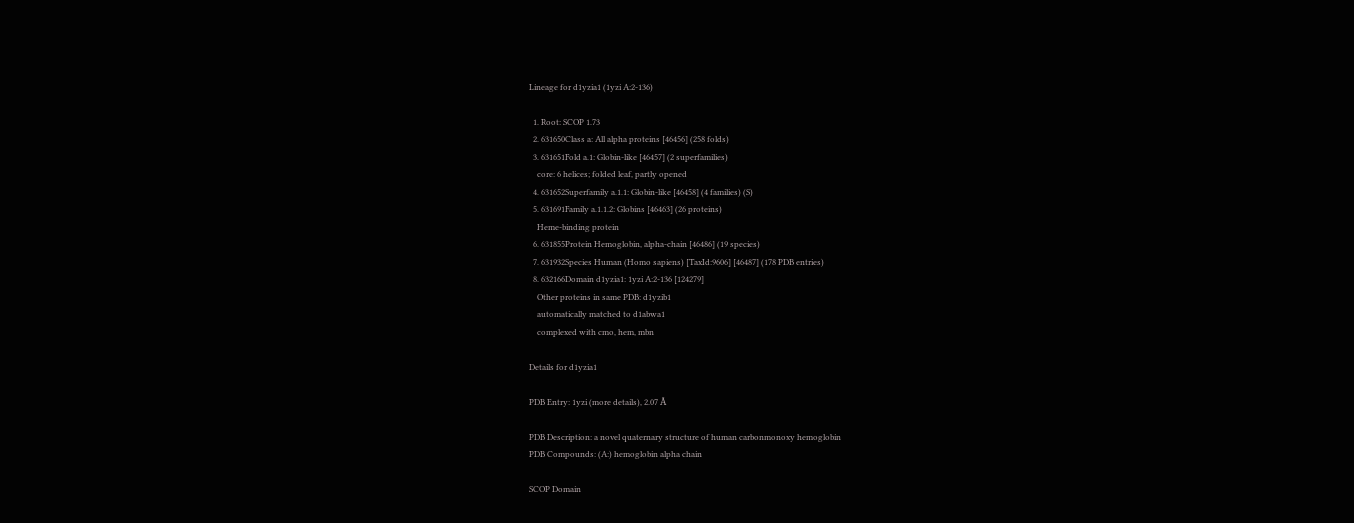Lineage for d1yzia1 (1yzi A:2-136)

  1. Root: SCOP 1.73
  2. 631650Class a: All alpha proteins [46456] (258 folds)
  3. 631651Fold a.1: Globin-like [46457] (2 superfamilies)
    core: 6 helices; folded leaf, partly opened
  4. 631652Superfamily a.1.1: Globin-like [46458] (4 families) (S)
  5. 631691Family a.1.1.2: Globins [46463] (26 proteins)
    Heme-binding protein
  6. 631855Protein Hemoglobin, alpha-chain [46486] (19 species)
  7. 631932Species Human (Homo sapiens) [TaxId:9606] [46487] (178 PDB entries)
  8. 632166Domain d1yzia1: 1yzi A:2-136 [124279]
    Other proteins in same PDB: d1yzib1
    automatically matched to d1abwa1
    complexed with cmo, hem, mbn

Details for d1yzia1

PDB Entry: 1yzi (more details), 2.07 Å

PDB Description: a novel quaternary structure of human carbonmonoxy hemoglobin
PDB Compounds: (A:) hemoglobin alpha chain

SCOP Domain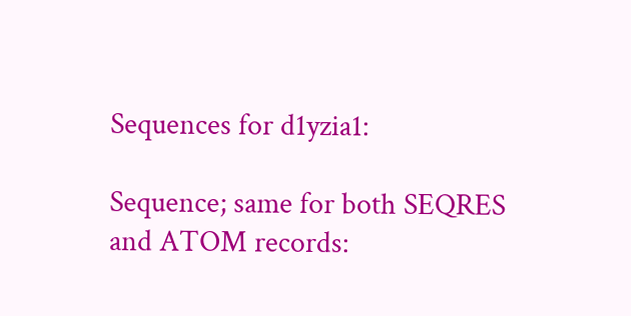Sequences for d1yzia1:

Sequence; same for both SEQRES and ATOM records: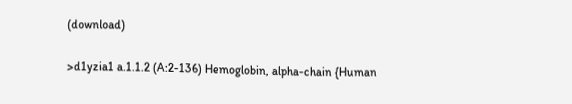(download)

>d1yzia1 a.1.1.2 (A:2-136) Hemoglobin, alpha-chain {Human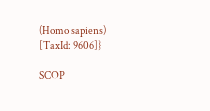(Homo sapiens) [TaxId: 9606]}

SCOP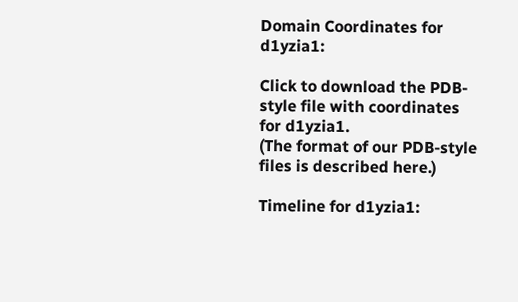Domain Coordinates for d1yzia1:

Click to download the PDB-style file with coordinates for d1yzia1.
(The format of our PDB-style files is described here.)

Timeline for d1yzia1: